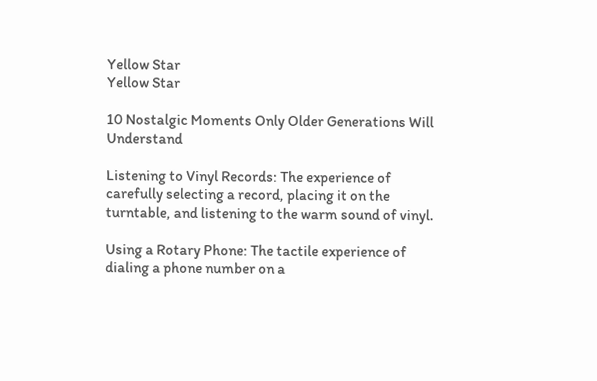Yellow Star
Yellow Star

10 Nostalgic Moments Only Older Generations Will Understand

Listening to Vinyl Records: The experience of carefully selecting a record, placing it on the turntable, and listening to the warm sound of vinyl.

Using a Rotary Phone: The tactile experience of dialing a phone number on a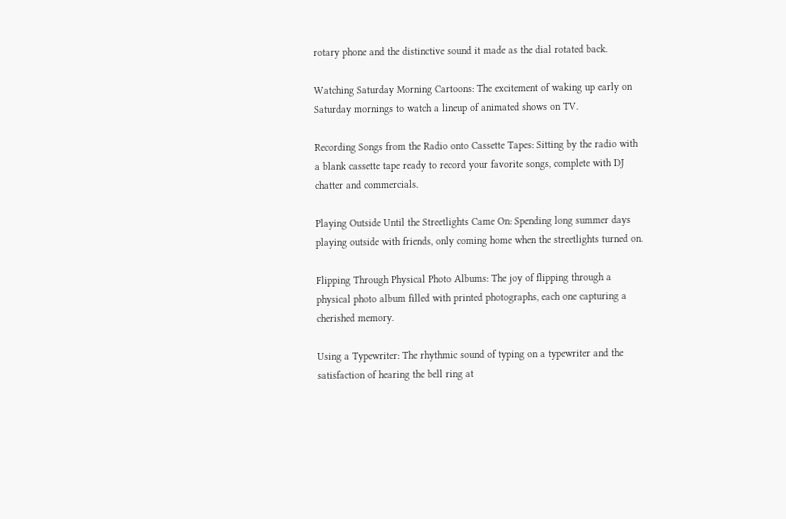rotary phone and the distinctive sound it made as the dial rotated back.

Watching Saturday Morning Cartoons: The excitement of waking up early on Saturday mornings to watch a lineup of animated shows on TV.

Recording Songs from the Radio onto Cassette Tapes: Sitting by the radio with a blank cassette tape ready to record your favorite songs, complete with DJ chatter and commercials.

Playing Outside Until the Streetlights Came On: Spending long summer days playing outside with friends, only coming home when the streetlights turned on.

Flipping Through Physical Photo Albums: The joy of flipping through a physical photo album filled with printed photographs, each one capturing a cherished memory.

Using a Typewriter: The rhythmic sound of typing on a typewriter and the satisfaction of hearing the bell ring at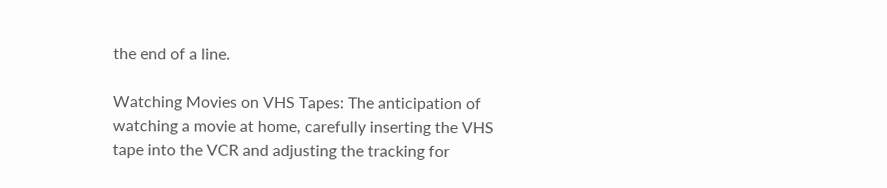the end of a line.

Watching Movies on VHS Tapes: The anticipation of watching a movie at home, carefully inserting the VHS tape into the VCR and adjusting the tracking for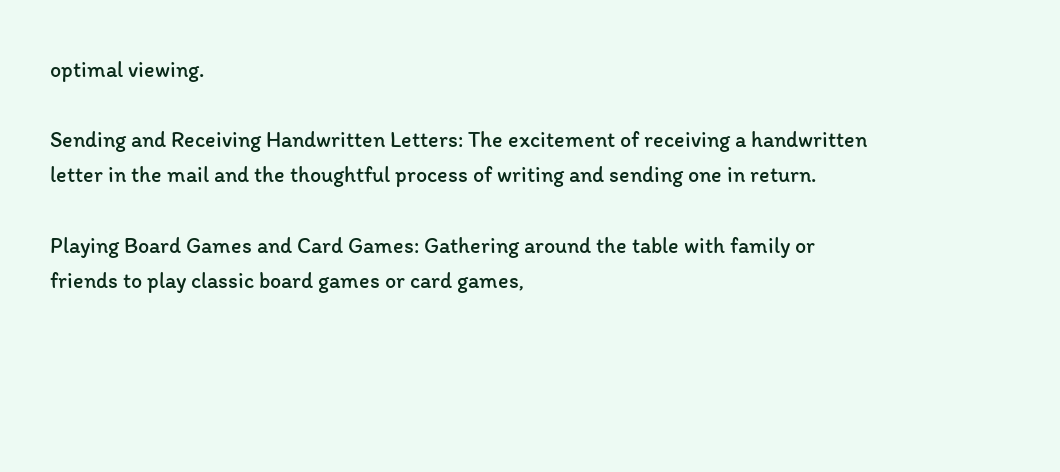optimal viewing.

Sending and Receiving Handwritten Letters: The excitement of receiving a handwritten letter in the mail and the thoughtful process of writing and sending one in return.

Playing Board Games and Card Games: Gathering around the table with family or friends to play classic board games or card games,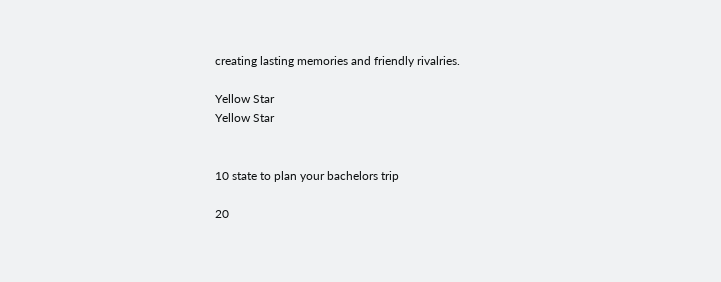creating lasting memories and friendly rivalries.

Yellow Star
Yellow Star


10 state to plan your bachelors trip

20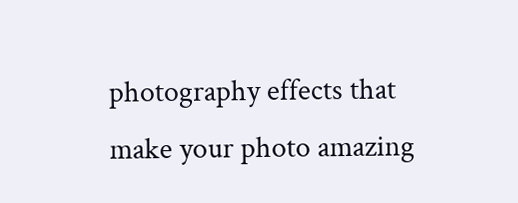photography effects that make your photo amazing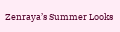Zenraya’s Summer Looks